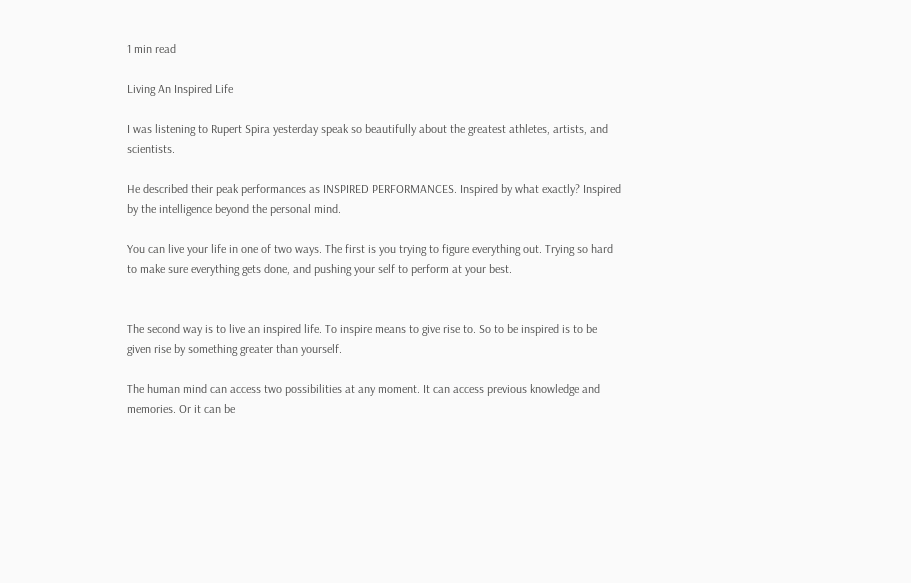1 min read

Living An Inspired Life

I was listening to Rupert Spira yesterday speak so beautifully about the greatest athletes, artists, and scientists.

He described their peak performances as INSPIRED PERFORMANCES. Inspired by what exactly? Inspired by the intelligence beyond the personal mind.

You can live your life in one of two ways. The first is you trying to figure everything out. Trying so hard to make sure everything gets done, and pushing your self to perform at your best.


The second way is to live an inspired life. To inspire means to give rise to. So to be inspired is to be given rise by something greater than yourself.

The human mind can access two possibilities at any moment. It can access previous knowledge and memories. Or it can be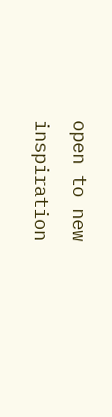open to new inspiration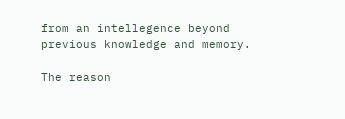from an intellegence beyond previous knowledge and memory.

The reason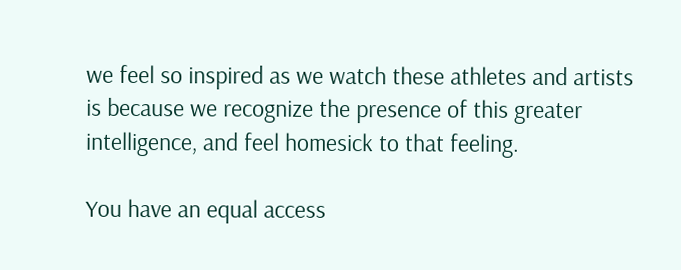we feel so inspired as we watch these athletes and artists is because we recognize the presence of this greater intelligence, and feel homesick to that feeling.

You have an equal access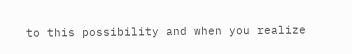to this possibility and when you realize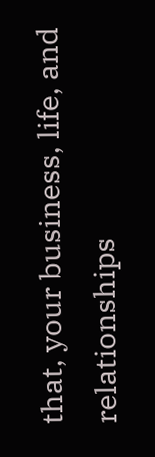that, your business, life, and relationships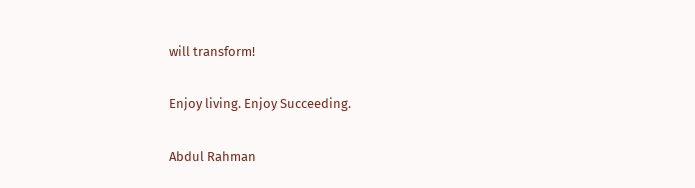will transform!

Enjoy living. Enjoy Succeeding.

Abdul Rahman